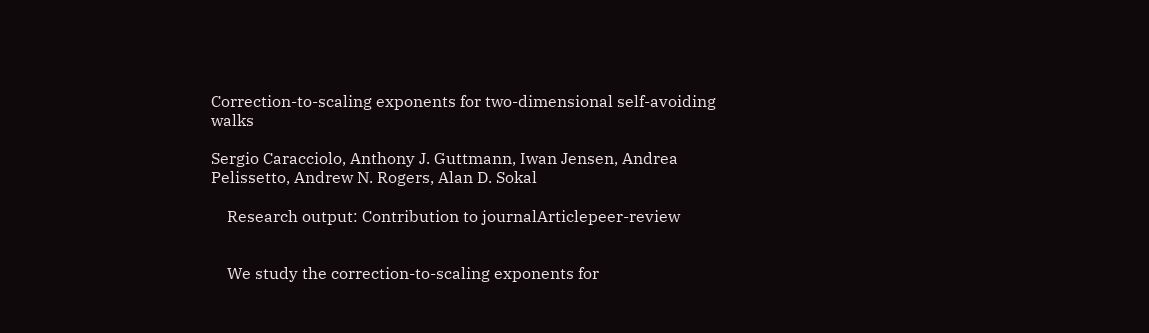Correction-to-scaling exponents for two-dimensional self-avoiding walks

Sergio Caracciolo, Anthony J. Guttmann, Iwan Jensen, Andrea Pelissetto, Andrew N. Rogers, Alan D. Sokal

    Research output: Contribution to journalArticlepeer-review


    We study the correction-to-scaling exponents for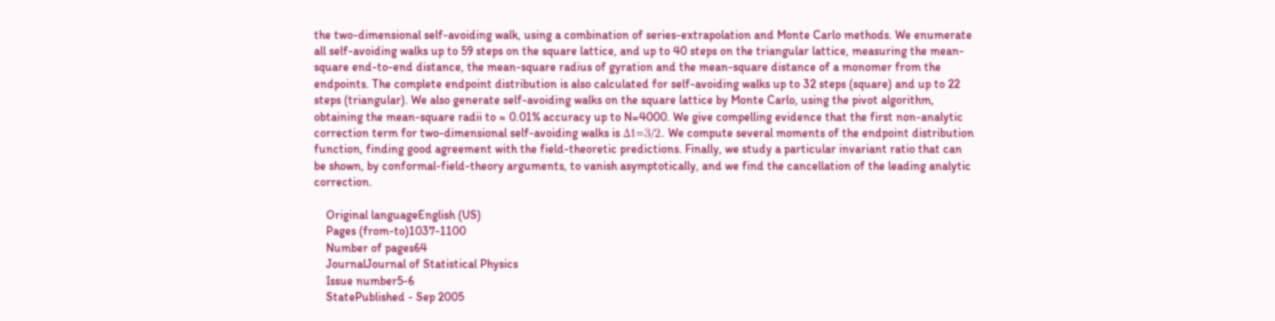the two-dimensional self-avoiding walk, using a combination of series-extrapolation and Monte Carlo methods. We enumerate all self-avoiding walks up to 59 steps on the square lattice, and up to 40 steps on the triangular lattice, measuring the mean-square end-to-end distance, the mean-square radius of gyration and the mean-square distance of a monomer from the endpoints. The complete endpoint distribution is also calculated for self-avoiding walks up to 32 steps (square) and up to 22 steps (triangular). We also generate self-avoiding walks on the square lattice by Monte Carlo, using the pivot algorithm, obtaining the mean-square radii to ≈ 0.01% accuracy up to N=4000. We give compelling evidence that the first non-analytic correction term for two-dimensional self-avoiding walks is Δ1=3/2. We compute several moments of the endpoint distribution function, finding good agreement with the field-theoretic predictions. Finally, we study a particular invariant ratio that can be shown, by conformal-field-theory arguments, to vanish asymptotically, and we find the cancellation of the leading analytic correction.

    Original languageEnglish (US)
    Pages (from-to)1037-1100
    Number of pages64
    JournalJournal of Statistical Physics
    Issue number5-6
    StatePublished - Sep 2005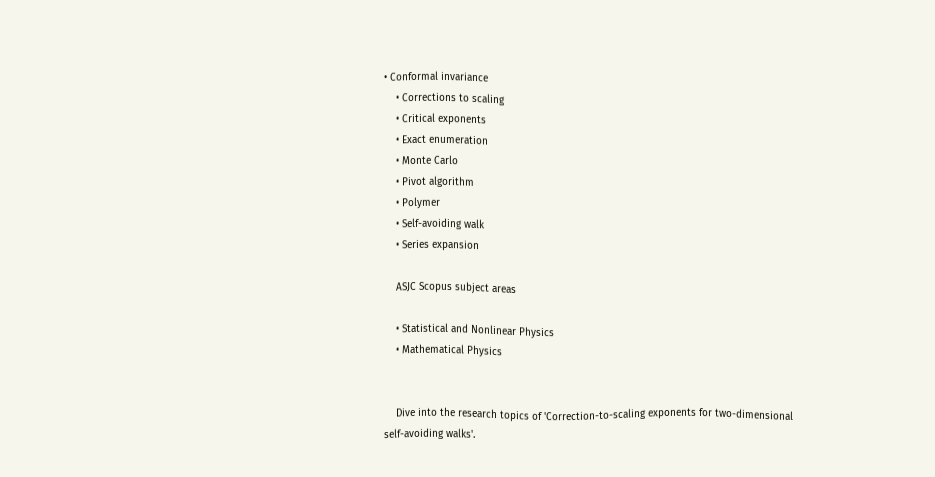• Conformal invariance
    • Corrections to scaling
    • Critical exponents
    • Exact enumeration
    • Monte Carlo
    • Pivot algorithm
    • Polymer
    • Self-avoiding walk
    • Series expansion

    ASJC Scopus subject areas

    • Statistical and Nonlinear Physics
    • Mathematical Physics


    Dive into the research topics of 'Correction-to-scaling exponents for two-dimensional self-avoiding walks'.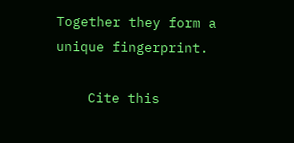Together they form a unique fingerprint.

    Cite this